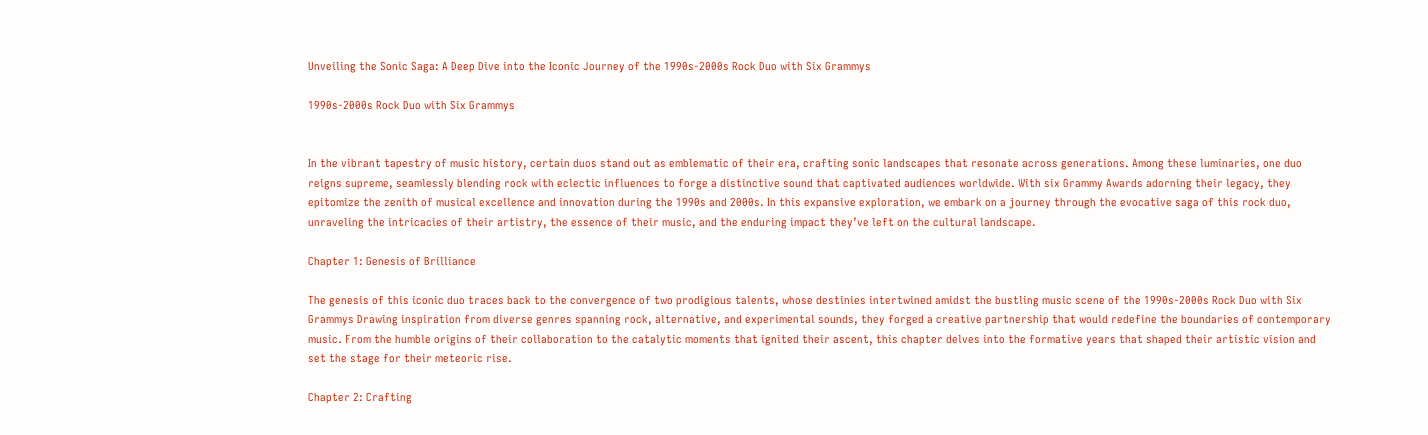Unveiling the Sonic Saga: A Deep Dive into the Iconic Journey of the 1990s-2000s Rock Duo with Six Grammys

1990s-2000s Rock Duo with Six Grammys


In the vibrant tapestry of music history, certain duos stand out as emblematic of their era, crafting sonic landscapes that resonate across generations. Among these luminaries, one duo reigns supreme, seamlessly blending rock with eclectic influences to forge a distinctive sound that captivated audiences worldwide. With six Grammy Awards adorning their legacy, they epitomize the zenith of musical excellence and innovation during the 1990s and 2000s. In this expansive exploration, we embark on a journey through the evocative saga of this rock duo, unraveling the intricacies of their artistry, the essence of their music, and the enduring impact they’ve left on the cultural landscape.

Chapter 1: Genesis of Brilliance

The genesis of this iconic duo traces back to the convergence of two prodigious talents, whose destinies intertwined amidst the bustling music scene of the 1990s-2000s Rock Duo with Six Grammys Drawing inspiration from diverse genres spanning rock, alternative, and experimental sounds, they forged a creative partnership that would redefine the boundaries of contemporary music. From the humble origins of their collaboration to the catalytic moments that ignited their ascent, this chapter delves into the formative years that shaped their artistic vision and set the stage for their meteoric rise.

Chapter 2: Crafting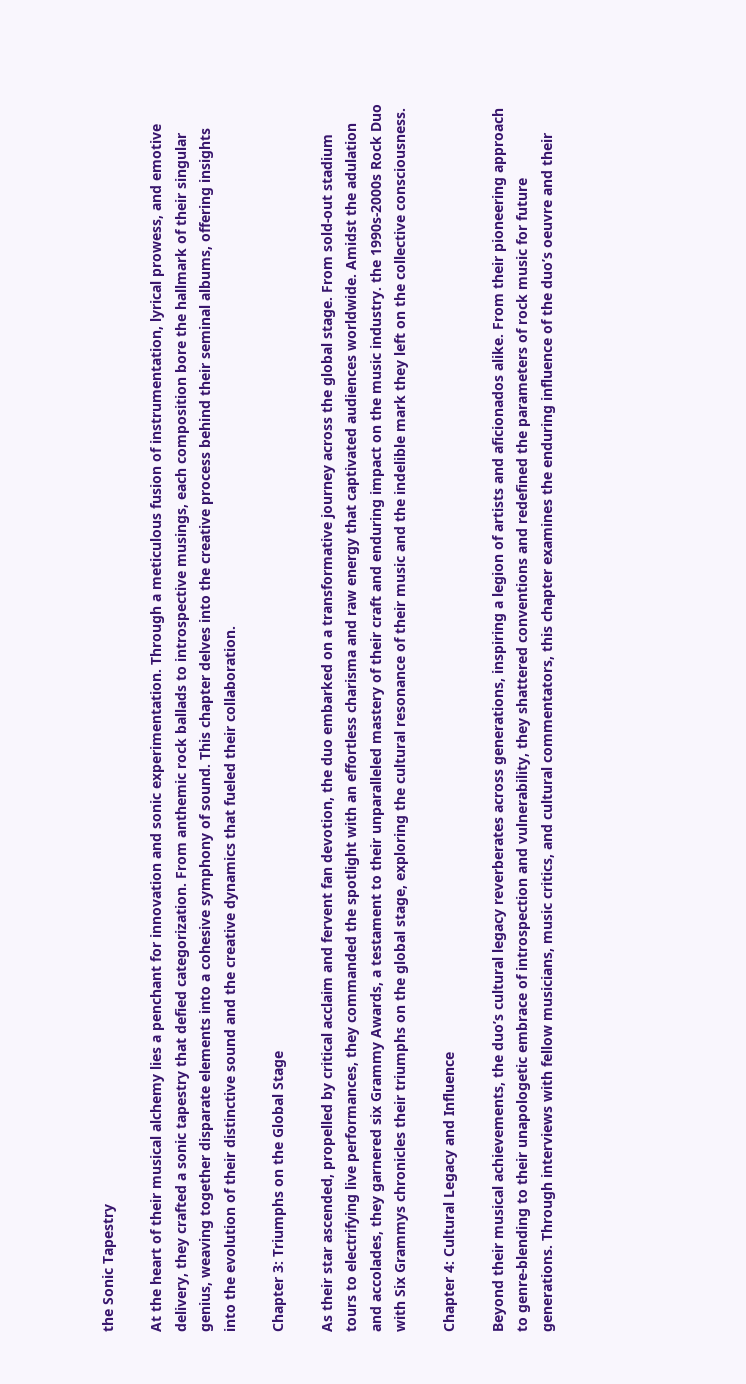the Sonic Tapestry

At the heart of their musical alchemy lies a penchant for innovation and sonic experimentation. Through a meticulous fusion of instrumentation, lyrical prowess, and emotive delivery, they crafted a sonic tapestry that defied categorization. From anthemic rock ballads to introspective musings, each composition bore the hallmark of their singular genius, weaving together disparate elements into a cohesive symphony of sound. This chapter delves into the creative process behind their seminal albums, offering insights into the evolution of their distinctive sound and the creative dynamics that fueled their collaboration.

Chapter 3: Triumphs on the Global Stage

As their star ascended, propelled by critical acclaim and fervent fan devotion, the duo embarked on a transformative journey across the global stage. From sold-out stadium tours to electrifying live performances, they commanded the spotlight with an effortless charisma and raw energy that captivated audiences worldwide. Amidst the adulation and accolades, they garnered six Grammy Awards, a testament to their unparalleled mastery of their craft and enduring impact on the music industry. the 1990s-2000s Rock Duo with Six Grammys chronicles their triumphs on the global stage, exploring the cultural resonance of their music and the indelible mark they left on the collective consciousness.

Chapter 4: Cultural Legacy and Influence

Beyond their musical achievements, the duo’s cultural legacy reverberates across generations, inspiring a legion of artists and aficionados alike. From their pioneering approach to genre-blending to their unapologetic embrace of introspection and vulnerability, they shattered conventions and redefined the parameters of rock music for future generations. Through interviews with fellow musicians, music critics, and cultural commentators, this chapter examines the enduring influence of the duo’s oeuvre and their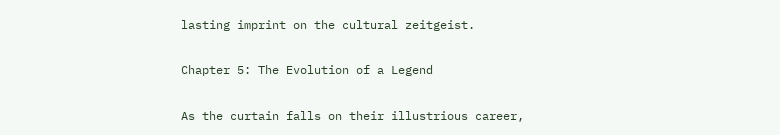lasting imprint on the cultural zeitgeist.

Chapter 5: The Evolution of a Legend

As the curtain falls on their illustrious career,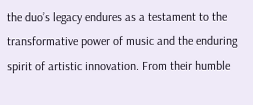the duo’s legacy endures as a testament to the transformative power of music and the enduring spirit of artistic innovation. From their humble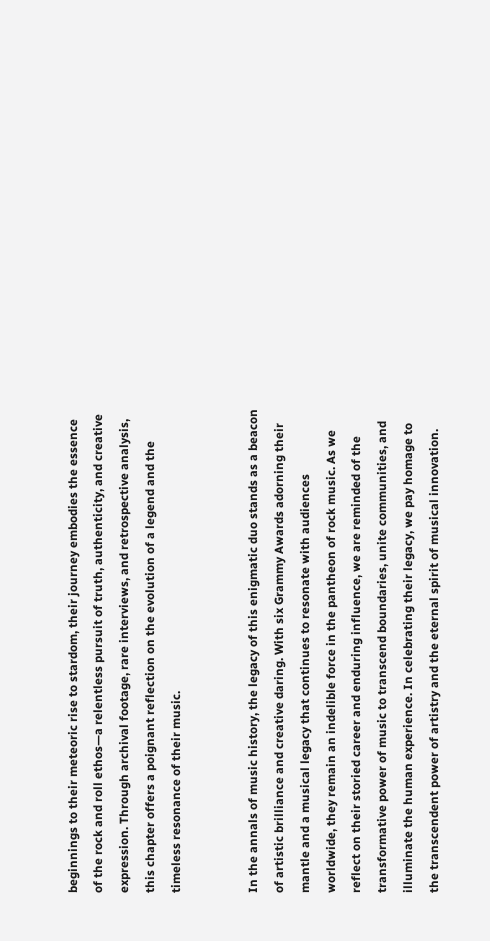beginnings to their meteoric rise to stardom, their journey embodies the essence of the rock and roll ethos—a relentless pursuit of truth, authenticity, and creative expression. Through archival footage, rare interviews, and retrospective analysis, this chapter offers a poignant reflection on the evolution of a legend and the timeless resonance of their music.


In the annals of music history, the legacy of this enigmatic duo stands as a beacon of artistic brilliance and creative daring. With six Grammy Awards adorning their mantle and a musical legacy that continues to resonate with audiences worldwide, they remain an indelible force in the pantheon of rock music. As we reflect on their storied career and enduring influence, we are reminded of the transformative power of music to transcend boundaries, unite communities, and illuminate the human experience. In celebrating their legacy, we pay homage to the transcendent power of artistry and the eternal spirit of musical innovation.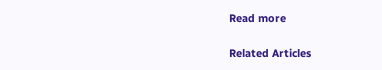Read more

Related Articles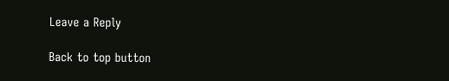Leave a Reply

Back to top button